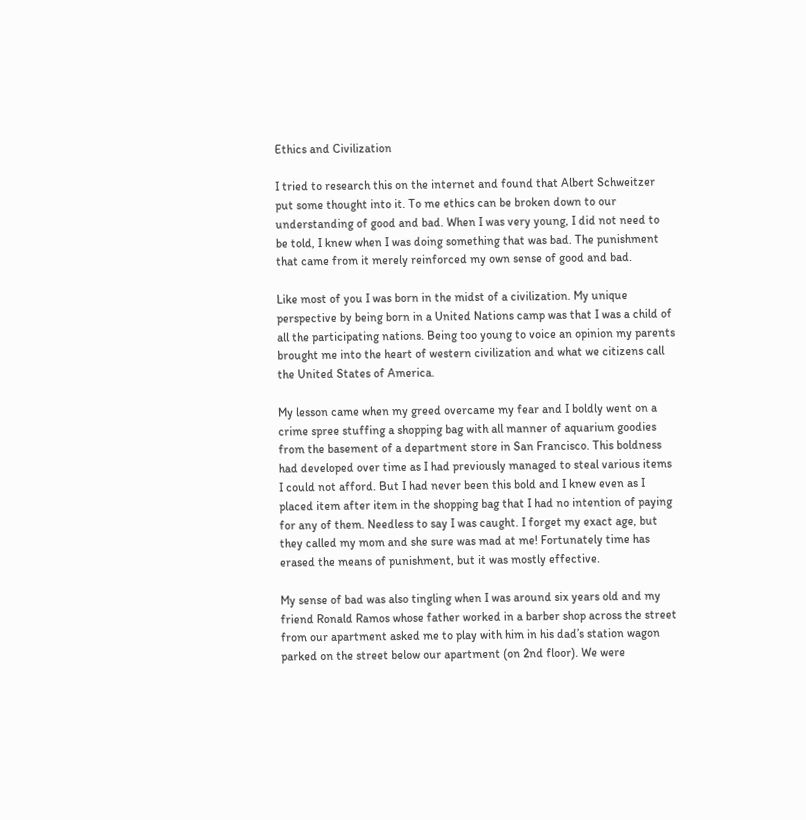Ethics and Civilization

I tried to research this on the internet and found that Albert Schweitzer put some thought into it. To me ethics can be broken down to our understanding of good and bad. When I was very young, I did not need to be told, I knew when I was doing something that was bad. The punishment that came from it merely reinforced my own sense of good and bad.

Like most of you I was born in the midst of a civilization. My unique perspective by being born in a United Nations camp was that I was a child of all the participating nations. Being too young to voice an opinion my parents brought me into the heart of western civilization and what we citizens call the United States of America.

My lesson came when my greed overcame my fear and I boldly went on a crime spree stuffing a shopping bag with all manner of aquarium goodies from the basement of a department store in San Francisco. This boldness had developed over time as I had previously managed to steal various items I could not afford. But I had never been this bold and I knew even as I placed item after item in the shopping bag that I had no intention of paying for any of them. Needless to say I was caught. I forget my exact age, but they called my mom and she sure was mad at me! Fortunately time has erased the means of punishment, but it was mostly effective.

My sense of bad was also tingling when I was around six years old and my friend Ronald Ramos whose father worked in a barber shop across the street from our apartment asked me to play with him in his dad’s station wagon parked on the street below our apartment (on 2nd floor). We were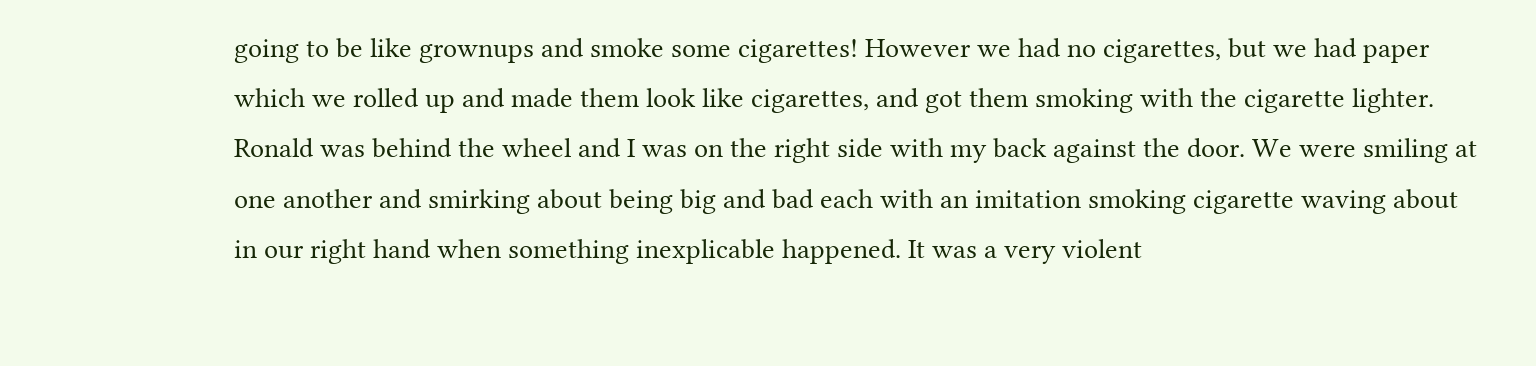going to be like grownups and smoke some cigarettes! However we had no cigarettes, but we had paper which we rolled up and made them look like cigarettes, and got them smoking with the cigarette lighter. Ronald was behind the wheel and I was on the right side with my back against the door. We were smiling at one another and smirking about being big and bad each with an imitation smoking cigarette waving about in our right hand when something inexplicable happened. It was a very violent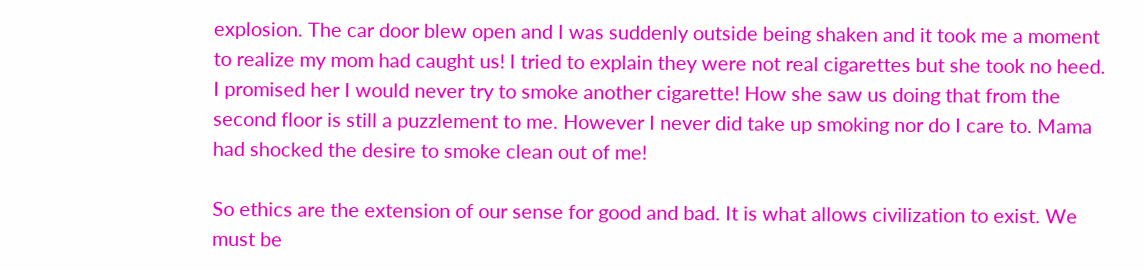explosion. The car door blew open and I was suddenly outside being shaken and it took me a moment to realize my mom had caught us! I tried to explain they were not real cigarettes but she took no heed. I promised her I would never try to smoke another cigarette! How she saw us doing that from the second floor is still a puzzlement to me. However I never did take up smoking nor do I care to. Mama had shocked the desire to smoke clean out of me!

So ethics are the extension of our sense for good and bad. It is what allows civilization to exist. We must be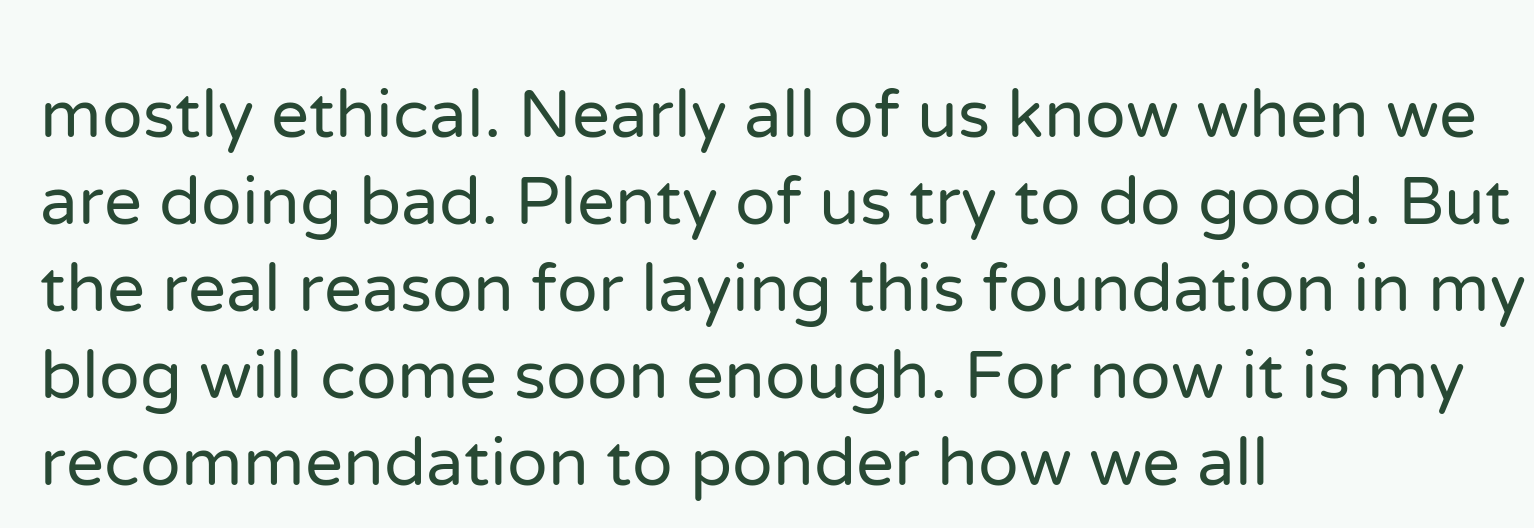mostly ethical. Nearly all of us know when we are doing bad. Plenty of us try to do good. But the real reason for laying this foundation in my blog will come soon enough. For now it is my recommendation to ponder how we all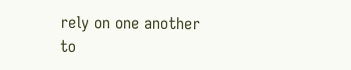rely on one another to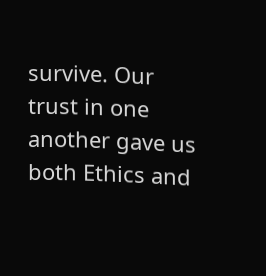survive. Our trust in one another gave us both Ethics and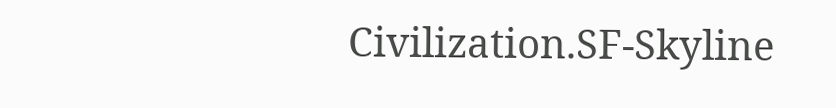Civilization.SF-Skyline